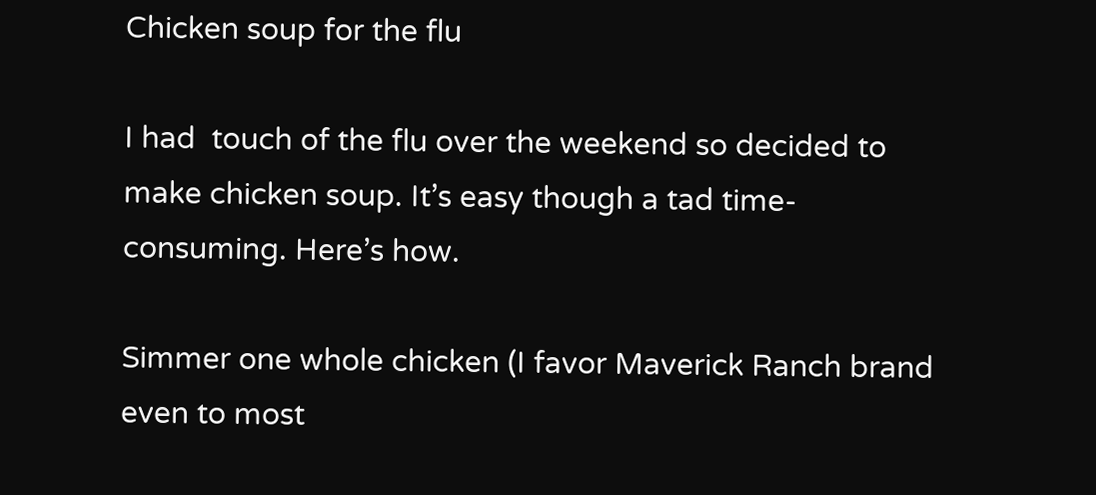Chicken soup for the flu

I had  touch of the flu over the weekend so decided to make chicken soup. It’s easy though a tad time-consuming. Here’s how.

Simmer one whole chicken (I favor Maverick Ranch brand even to most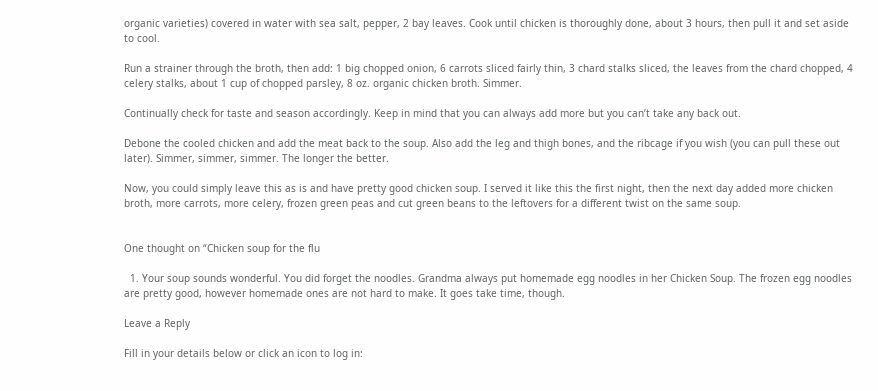organic varieties) covered in water with sea salt, pepper, 2 bay leaves. Cook until chicken is thoroughly done, about 3 hours, then pull it and set aside to cool.

Run a strainer through the broth, then add: 1 big chopped onion, 6 carrots sliced fairly thin, 3 chard stalks sliced, the leaves from the chard chopped, 4 celery stalks, about 1 cup of chopped parsley, 8 oz. organic chicken broth. Simmer.

Continually check for taste and season accordingly. Keep in mind that you can always add more but you can’t take any back out.

Debone the cooled chicken and add the meat back to the soup. Also add the leg and thigh bones, and the ribcage if you wish (you can pull these out later). Simmer, simmer, simmer. The longer the better.

Now, you could simply leave this as is and have pretty good chicken soup. I served it like this the first night, then the next day added more chicken broth, more carrots, more celery, frozen green peas and cut green beans to the leftovers for a different twist on the same soup.


One thought on “Chicken soup for the flu

  1. Your soup sounds wonderful. You did forget the noodles. Grandma always put homemade egg noodles in her Chicken Soup. The frozen egg noodles are pretty good, however homemade ones are not hard to make. It goes take time, though.

Leave a Reply

Fill in your details below or click an icon to log in: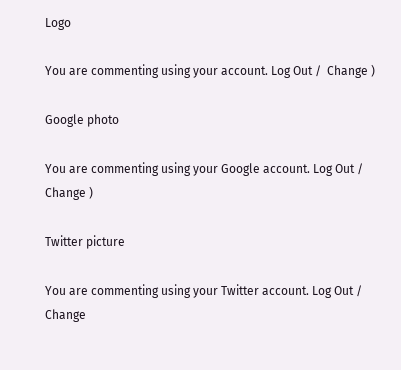Logo

You are commenting using your account. Log Out /  Change )

Google photo

You are commenting using your Google account. Log Out /  Change )

Twitter picture

You are commenting using your Twitter account. Log Out /  Change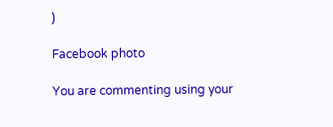)

Facebook photo

You are commenting using your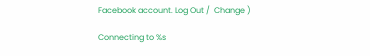Facebook account. Log Out /  Change )

Connecting to %s